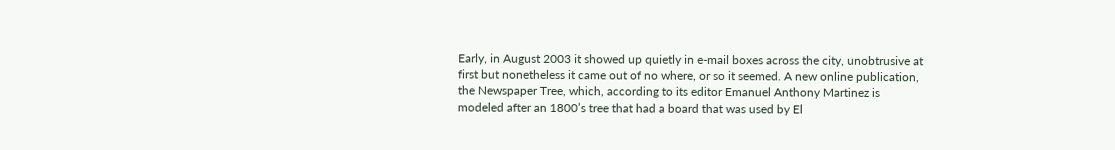Early, in August 2003 it showed up quietly in e-mail boxes across the city, unobtrusive at first but nonetheless it came out of no where, or so it seemed. A new online publication, the Newspaper Tree, which, according to its editor Emanuel Anthony Martinez is modeled after an 1800’s tree that had a board that was used by El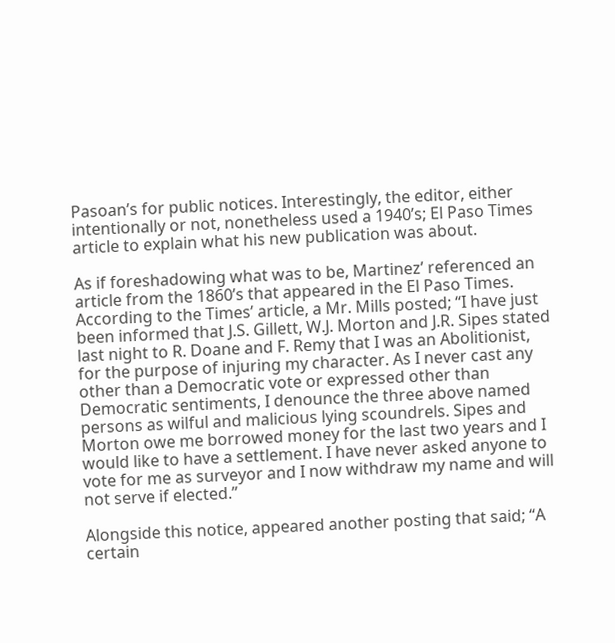Pasoan’s for public notices. Interestingly, the editor, either intentionally or not, nonetheless used a 1940’s; El Paso Times article to explain what his new publication was about.

As if foreshadowing what was to be, Martinez’ referenced an article from the 1860’s that appeared in the El Paso Times. According to the Times’ article, a Mr. Mills posted; “I have just been informed that J.S. Gillett, W.J. Morton and J.R. Sipes stated last night to R. Doane and F. Remy that I was an Abolitionist, for the purpose of injuring my character. As I never cast any other than a Democratic vote or expressed other than Democratic sentiments, I denounce the three above named persons as wilful and malicious lying scoundrels. Sipes and Morton owe me borrowed money for the last two years and I would like to have a settlement. I have never asked anyone to vote for me as surveyor and I now withdraw my name and will not serve if elected.”

Alongside this notice, appeared another posting that said; “A certain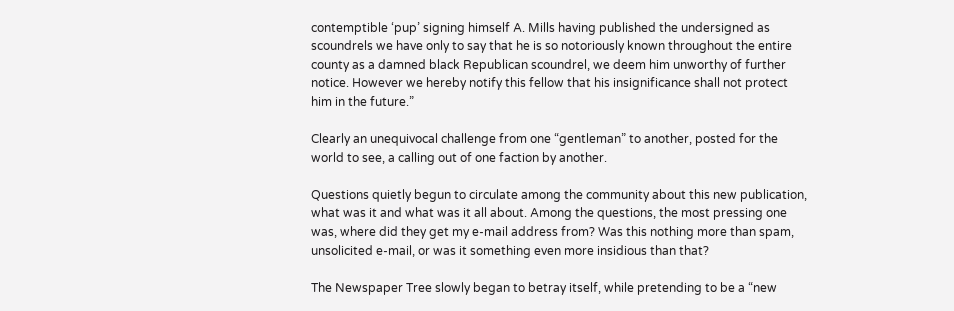contemptible ‘pup’ signing himself A. Mills having published the undersigned as scoundrels we have only to say that he is so notoriously known throughout the entire county as a damned black Republican scoundrel, we deem him unworthy of further notice. However we hereby notify this fellow that his insignificance shall not protect him in the future.”

Clearly an unequivocal challenge from one “gentleman” to another, posted for the world to see, a calling out of one faction by another.

Questions quietly begun to circulate among the community about this new publication, what was it and what was it all about. Among the questions, the most pressing one was, where did they get my e-mail address from? Was this nothing more than spam, unsolicited e-mail, or was it something even more insidious than that?

The Newspaper Tree slowly began to betray itself, while pretending to be a “new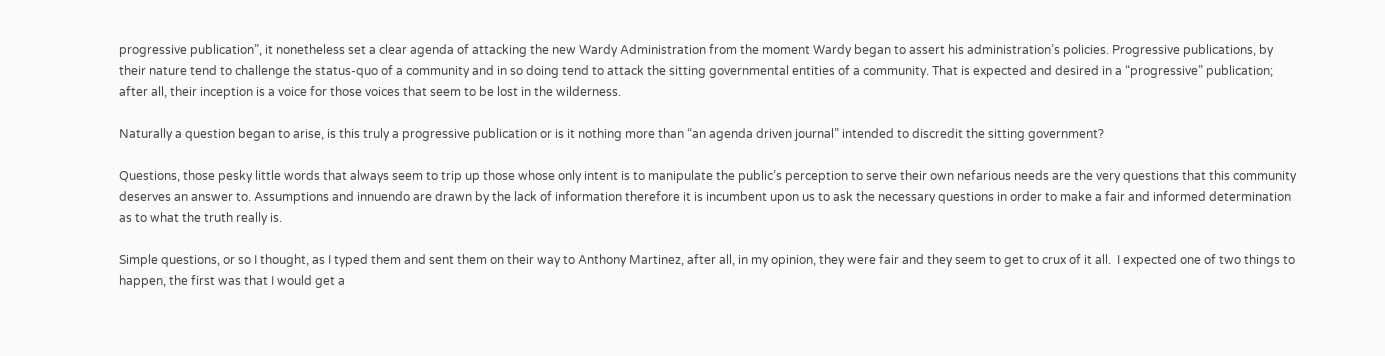progressive publication”, it nonetheless set a clear agenda of attacking the new Wardy Administration from the moment Wardy began to assert his administration’s policies. Progressive publications, by their nature tend to challenge the status-quo of a community and in so doing tend to attack the sitting governmental entities of a community. That is expected and desired in a “progressive” publication; after all, their inception is a voice for those voices that seem to be lost in the wilderness.

Naturally a question began to arise, is this truly a progressive publication or is it nothing more than “an agenda driven journal” intended to discredit the sitting government?

Questions, those pesky little words that always seem to trip up those whose only intent is to manipulate the public’s perception to serve their own nefarious needs are the very questions that this community deserves an answer to. Assumptions and innuendo are drawn by the lack of information therefore it is incumbent upon us to ask the necessary questions in order to make a fair and informed determination as to what the truth really is.

Simple questions, or so I thought, as I typed them and sent them on their way to Anthony Martinez, after all, in my opinion, they were fair and they seem to get to crux of it all.  I expected one of two things to happen, the first was that I would get a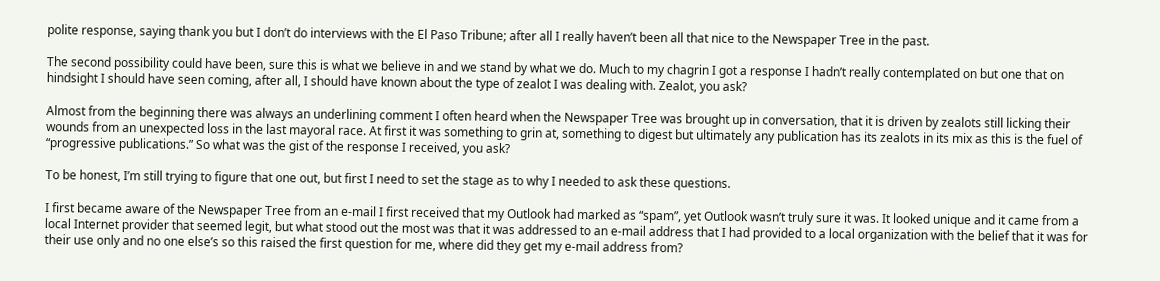polite response, saying thank you but I don’t do interviews with the El Paso Tribune; after all I really haven’t been all that nice to the Newspaper Tree in the past.

The second possibility could have been, sure this is what we believe in and we stand by what we do. Much to my chagrin I got a response I hadn’t really contemplated on but one that on hindsight I should have seen coming, after all, I should have known about the type of zealot I was dealing with. Zealot, you ask?

Almost from the beginning there was always an underlining comment I often heard when the Newspaper Tree was brought up in conversation, that it is driven by zealots still licking their wounds from an unexpected loss in the last mayoral race. At first it was something to grin at, something to digest but ultimately any publication has its zealots in its mix as this is the fuel of “progressive publications.” So what was the gist of the response I received, you ask?

To be honest, I’m still trying to figure that one out, but first I need to set the stage as to why I needed to ask these questions.

I first became aware of the Newspaper Tree from an e-mail I first received that my Outlook had marked as “spam”, yet Outlook wasn’t truly sure it was. It looked unique and it came from a local Internet provider that seemed legit, but what stood out the most was that it was addressed to an e-mail address that I had provided to a local organization with the belief that it was for their use only and no one else’s so this raised the first question for me, where did they get my e-mail address from?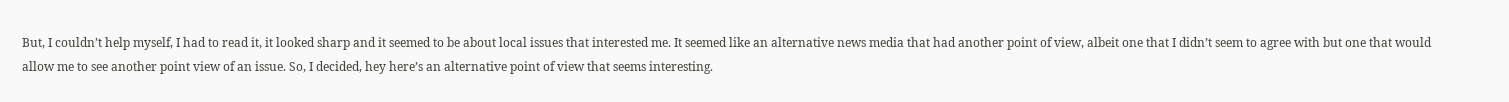But, I couldn’t help myself, I had to read it, it looked sharp and it seemed to be about local issues that interested me. It seemed like an alternative news media that had another point of view, albeit one that I didn’t seem to agree with but one that would allow me to see another point view of an issue. So, I decided, hey here’s an alternative point of view that seems interesting.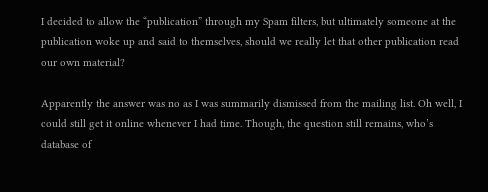I decided to allow the “publication” through my Spam filters, but ultimately someone at the publication woke up and said to themselves, should we really let that other publication read our own material?

Apparently the answer was no as I was summarily dismissed from the mailing list. Oh well, I could still get it online whenever I had time. Though, the question still remains, who’s database of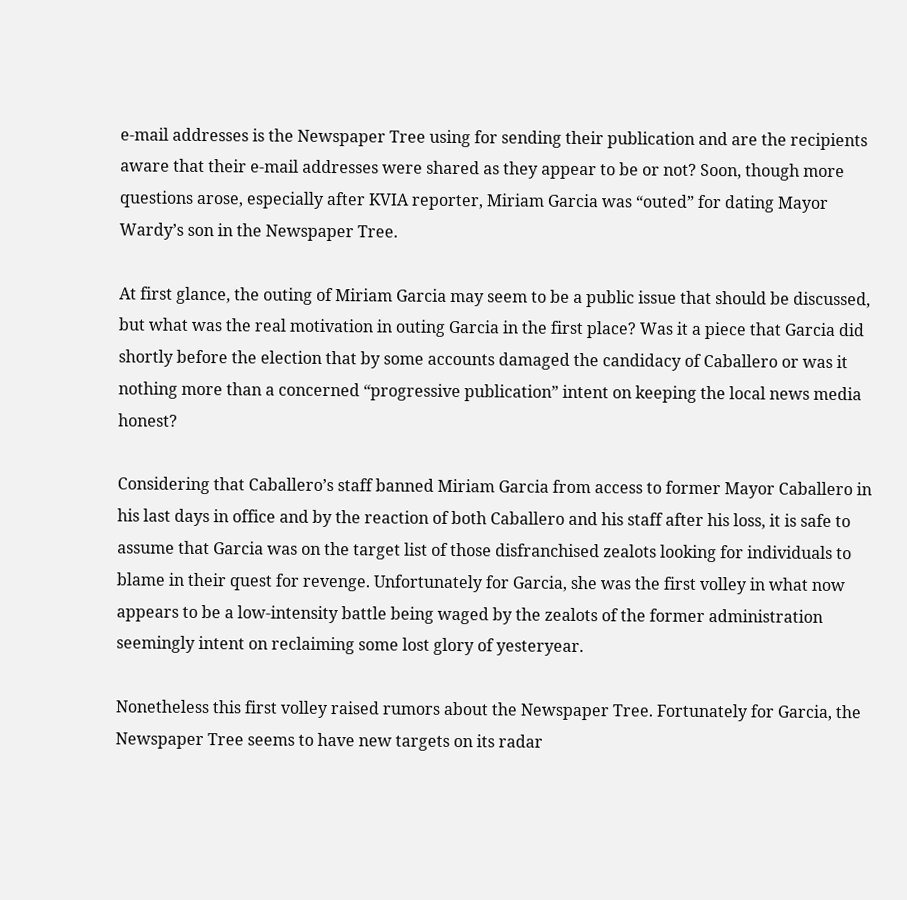e-mail addresses is the Newspaper Tree using for sending their publication and are the recipients aware that their e-mail addresses were shared as they appear to be or not? Soon, though more questions arose, especially after KVIA reporter, Miriam Garcia was “outed” for dating Mayor Wardy’s son in the Newspaper Tree.

At first glance, the outing of Miriam Garcia may seem to be a public issue that should be discussed, but what was the real motivation in outing Garcia in the first place? Was it a piece that Garcia did shortly before the election that by some accounts damaged the candidacy of Caballero or was it nothing more than a concerned “progressive publication” intent on keeping the local news media honest?

Considering that Caballero’s staff banned Miriam Garcia from access to former Mayor Caballero in his last days in office and by the reaction of both Caballero and his staff after his loss, it is safe to assume that Garcia was on the target list of those disfranchised zealots looking for individuals to blame in their quest for revenge. Unfortunately for Garcia, she was the first volley in what now appears to be a low-intensity battle being waged by the zealots of the former administration seemingly intent on reclaiming some lost glory of yesteryear.

Nonetheless this first volley raised rumors about the Newspaper Tree. Fortunately for Garcia, the Newspaper Tree seems to have new targets on its radar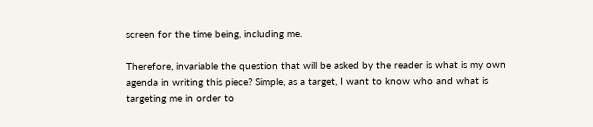screen for the time being, including me.

Therefore, invariable the question that will be asked by the reader is what is my own agenda in writing this piece? Simple, as a target, I want to know who and what is targeting me in order to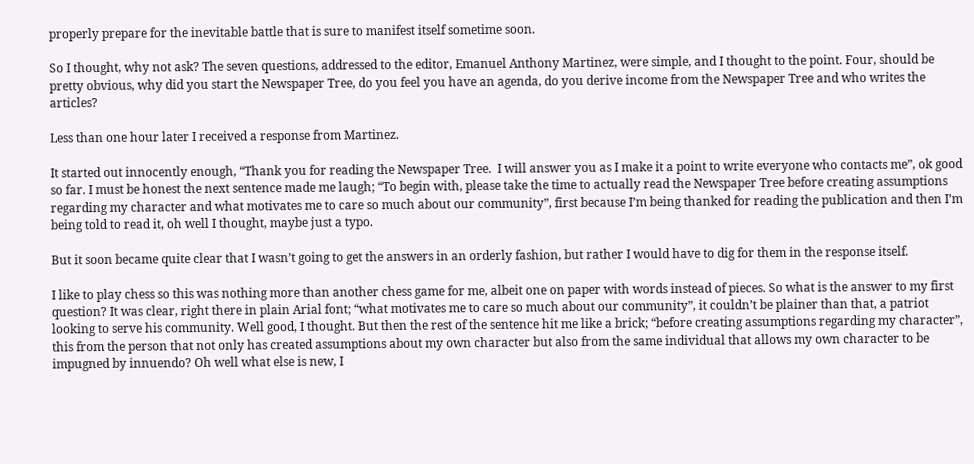properly prepare for the inevitable battle that is sure to manifest itself sometime soon.

So I thought, why not ask? The seven questions, addressed to the editor, Emanuel Anthony Martinez, were simple, and I thought to the point. Four, should be pretty obvious, why did you start the Newspaper Tree, do you feel you have an agenda, do you derive income from the Newspaper Tree and who writes the articles?

Less than one hour later I received a response from Martinez.

It started out innocently enough, “Thank you for reading the Newspaper Tree.  I will answer you as I make it a point to write everyone who contacts me”, ok good so far. I must be honest the next sentence made me laugh; “To begin with, please take the time to actually read the Newspaper Tree before creating assumptions regarding my character and what motivates me to care so much about our community”, first because I’m being thanked for reading the publication and then I’m being told to read it, oh well I thought, maybe just a typo.

But it soon became quite clear that I wasn’t going to get the answers in an orderly fashion, but rather I would have to dig for them in the response itself.

I like to play chess so this was nothing more than another chess game for me, albeit one on paper with words instead of pieces. So what is the answer to my first question? It was clear, right there in plain Arial font; “what motivates me to care so much about our community”, it couldn’t be plainer than that, a patriot looking to serve his community. Well good, I thought. But then the rest of the sentence hit me like a brick; “before creating assumptions regarding my character”, this from the person that not only has created assumptions about my own character but also from the same individual that allows my own character to be impugned by innuendo? Oh well what else is new, I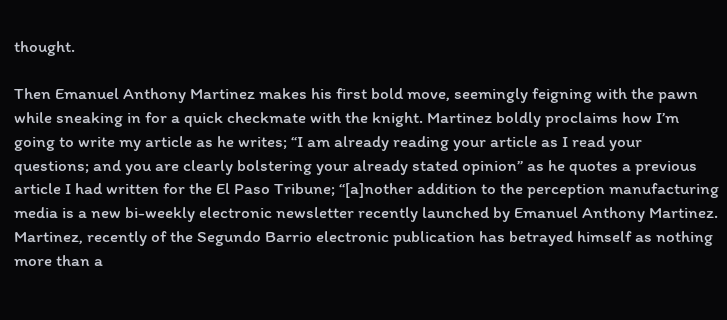thought.

Then Emanuel Anthony Martinez makes his first bold move, seemingly feigning with the pawn while sneaking in for a quick checkmate with the knight. Martinez boldly proclaims how I’m going to write my article as he writes; “I am already reading your article as I read your questions; and you are clearly bolstering your already stated opinion” as he quotes a previous article I had written for the El Paso Tribune; “[a]nother addition to the perception manufacturing media is a new bi-weekly electronic newsletter recently launched by Emanuel Anthony Martinez. Martinez, recently of the Segundo Barrio electronic publication has betrayed himself as nothing more than a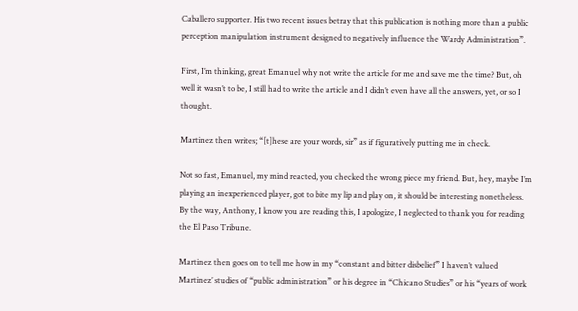Caballero supporter. His two recent issues betray that this publication is nothing more than a public perception manipulation instrument designed to negatively influence the Wardy Administration”.

First, I’m thinking, great Emanuel why not write the article for me and save me the time? But, oh well it wasn’t to be, I still had to write the article and I didn’t even have all the answers, yet, or so I thought.

Martinez then writes; “[t]hese are your words, sir” as if figuratively putting me in check.

Not so fast, Emanuel, my mind reacted, you checked the wrong piece my friend. But, hey, maybe I’m playing an inexperienced player, got to bite my lip and play on, it should be interesting nonetheless. By the way, Anthony, I know you are reading this, I apologize, I neglected to thank you for reading the El Paso Tribune.

Martinez then goes on to tell me how in my “constant and bitter disbelief” I haven’t valued Martinez’ studies of “public administration” or his degree in “Chicano Studies” or his “years of work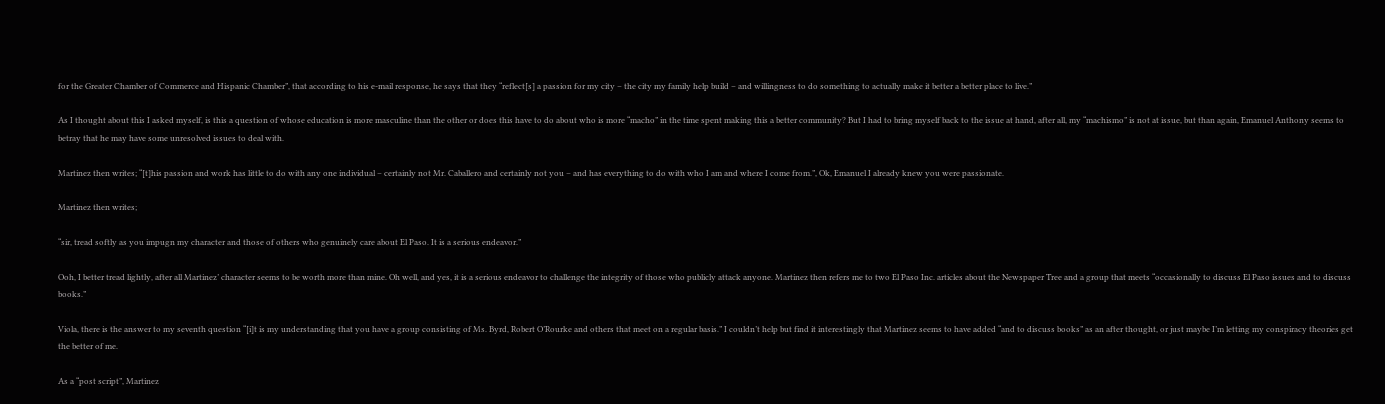for the Greater Chamber of Commerce and Hispanic Chamber”, that according to his e-mail response, he says that they “reflect[s] a passion for my city – the city my family help build – and willingness to do something to actually make it better a better place to live.”

As I thought about this I asked myself, is this a question of whose education is more masculine than the other or does this have to do about who is more “macho” in the time spent making this a better community? But I had to bring myself back to the issue at hand, after all, my “machismo” is not at issue, but than again, Emanuel Anthony seems to betray that he may have some unresolved issues to deal with.

Martinez then writes; “[t]his passion and work has little to do with any one individual – certainly not Mr. Caballero and certainly not you – and has everything to do with who I am and where I come from.”, Ok, Emanuel I already knew you were passionate.

Martinez then writes;

“sir, tread softly as you impugn my character and those of others who genuinely care about El Paso. It is a serious endeavor.”

Ooh, I better tread lightly, after all Martinez’ character seems to be worth more than mine. Oh well, and yes, it is a serious endeavor to challenge the integrity of those who publicly attack anyone. Martinez then refers me to two El Paso Inc. articles about the Newspaper Tree and a group that meets “occasionally to discuss El Paso issues and to discuss books.”

Viola, there is the answer to my seventh question “[i]t is my understanding that you have a group consisting of Ms. Byrd, Robert O’Rourke and others that meet on a regular basis.” I couldn’t help but find it interestingly that Martinez seems to have added “and to discuss books” as an after thought, or just maybe I’m letting my conspiracy theories get the better of me.

As a “post script”, Martinez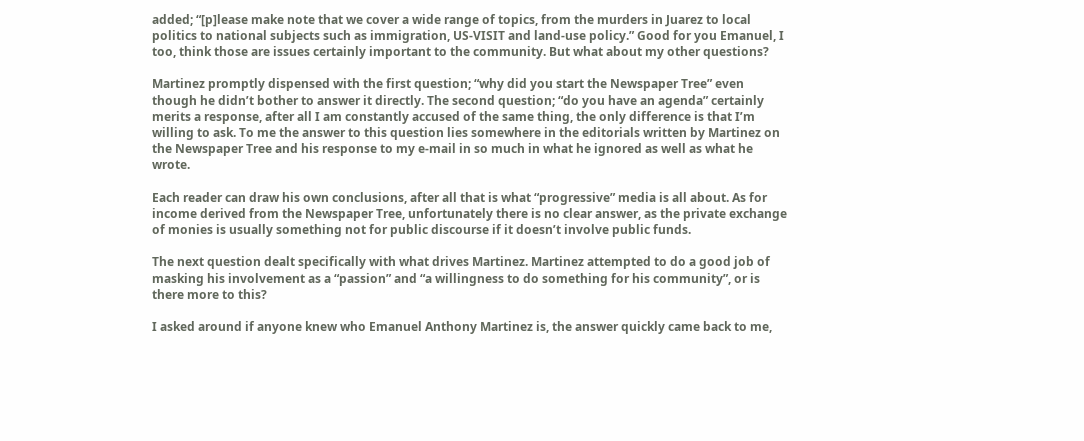added; “[p]lease make note that we cover a wide range of topics, from the murders in Juarez to local politics to national subjects such as immigration, US-VISIT and land-use policy.” Good for you Emanuel, I too, think those are issues certainly important to the community. But what about my other questions?

Martinez promptly dispensed with the first question; “why did you start the Newspaper Tree” even though he didn’t bother to answer it directly. The second question; “do you have an agenda” certainly merits a response, after all I am constantly accused of the same thing, the only difference is that I’m willing to ask. To me the answer to this question lies somewhere in the editorials written by Martinez on the Newspaper Tree and his response to my e-mail in so much in what he ignored as well as what he wrote.

Each reader can draw his own conclusions, after all that is what “progressive” media is all about. As for income derived from the Newspaper Tree, unfortunately there is no clear answer, as the private exchange of monies is usually something not for public discourse if it doesn’t involve public funds.

The next question dealt specifically with what drives Martinez. Martinez attempted to do a good job of masking his involvement as a “passion” and “a willingness to do something for his community”, or is there more to this?

I asked around if anyone knew who Emanuel Anthony Martinez is, the answer quickly came back to me,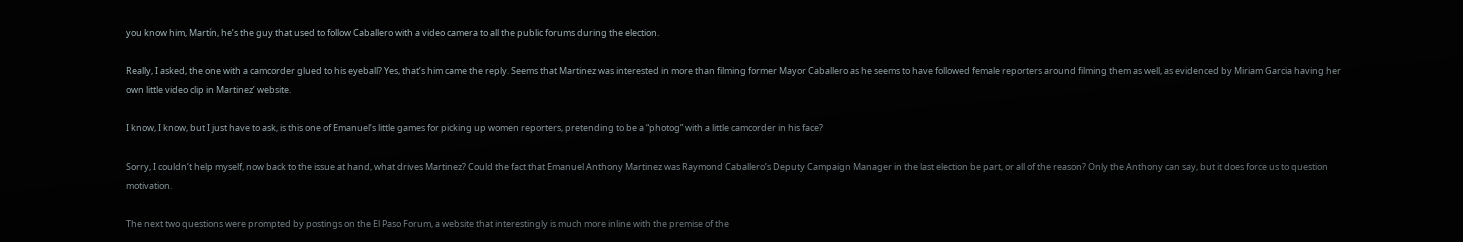you know him, Martín, he’s the guy that used to follow Caballero with a video camera to all the public forums during the election.

Really, I asked, the one with a camcorder glued to his eyeball? Yes, that’s him came the reply. Seems that Martinez was interested in more than filming former Mayor Caballero as he seems to have followed female reporters around filming them as well, as evidenced by Miriam Garcia having her own little video clip in Martinez’ website.

I know, I know, but I just have to ask, is this one of Emanuel’s little games for picking up women reporters, pretending to be a “photog” with a little camcorder in his face?

Sorry, I couldn’t help myself, now back to the issue at hand, what drives Martinez? Could the fact that Emanuel Anthony Martinez was Raymond Caballero’s Deputy Campaign Manager in the last election be part, or all of the reason? Only the Anthony can say, but it does force us to question motivation.

The next two questions were prompted by postings on the El Paso Forum, a website that interestingly is much more inline with the premise of the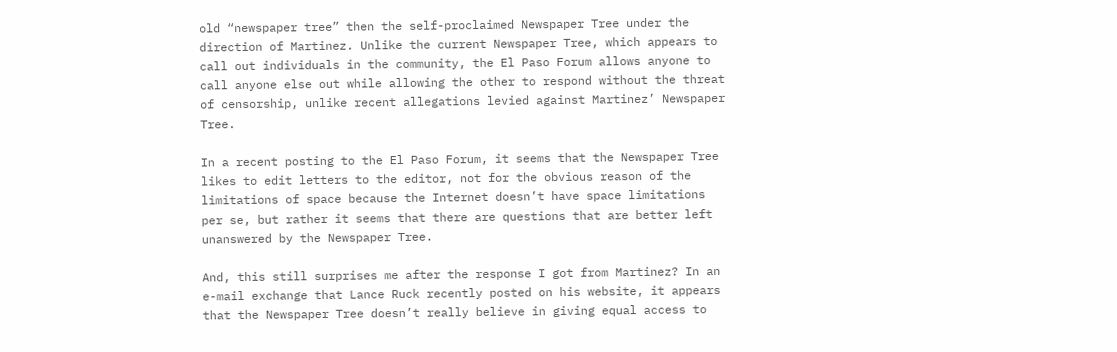old “newspaper tree” then the self-proclaimed Newspaper Tree under the direction of Martinez. Unlike the current Newspaper Tree, which appears to call out individuals in the community, the El Paso Forum allows anyone to call anyone else out while allowing the other to respond without the threat of censorship, unlike recent allegations levied against Martinez’ Newspaper Tree.

In a recent posting to the El Paso Forum, it seems that the Newspaper Tree likes to edit letters to the editor, not for the obvious reason of the limitations of space because the Internet doesn’t have space limitations per se, but rather it seems that there are questions that are better left unanswered by the Newspaper Tree.

And, this still surprises me after the response I got from Martinez? In an e-mail exchange that Lance Ruck recently posted on his website, it appears that the Newspaper Tree doesn’t really believe in giving equal access to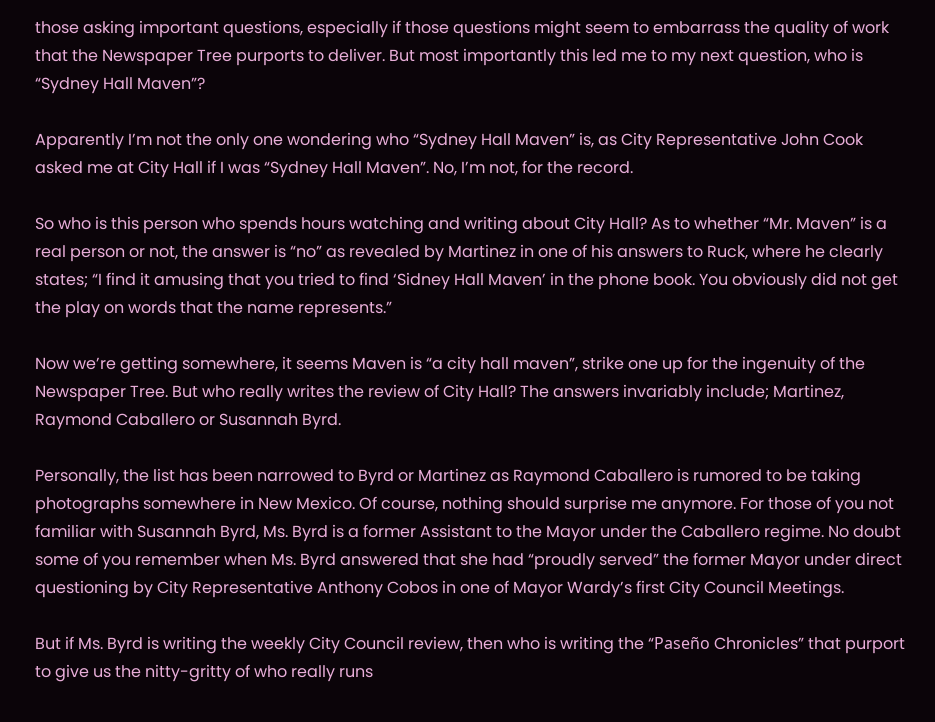those asking important questions, especially if those questions might seem to embarrass the quality of work that the Newspaper Tree purports to deliver. But most importantly this led me to my next question, who is “Sydney Hall Maven”?

Apparently I’m not the only one wondering who “Sydney Hall Maven” is, as City Representative John Cook asked me at City Hall if I was “Sydney Hall Maven”. No, I’m not, for the record.

So who is this person who spends hours watching and writing about City Hall? As to whether “Mr. Maven” is a real person or not, the answer is “no” as revealed by Martinez in one of his answers to Ruck, where he clearly states; “I find it amusing that you tried to find ‘Sidney Hall Maven’ in the phone book. You obviously did not get the play on words that the name represents.”

Now we’re getting somewhere, it seems Maven is “a city hall maven”, strike one up for the ingenuity of the Newspaper Tree. But who really writes the review of City Hall? The answers invariably include; Martinez, Raymond Caballero or Susannah Byrd.

Personally, the list has been narrowed to Byrd or Martinez as Raymond Caballero is rumored to be taking photographs somewhere in New Mexico. Of course, nothing should surprise me anymore. For those of you not familiar with Susannah Byrd, Ms. Byrd is a former Assistant to the Mayor under the Caballero regime. No doubt some of you remember when Ms. Byrd answered that she had “proudly served” the former Mayor under direct questioning by City Representative Anthony Cobos in one of Mayor Wardy’s first City Council Meetings.

But if Ms. Byrd is writing the weekly City Council review, then who is writing the “Paseño Chronicles” that purport to give us the nitty-gritty of who really runs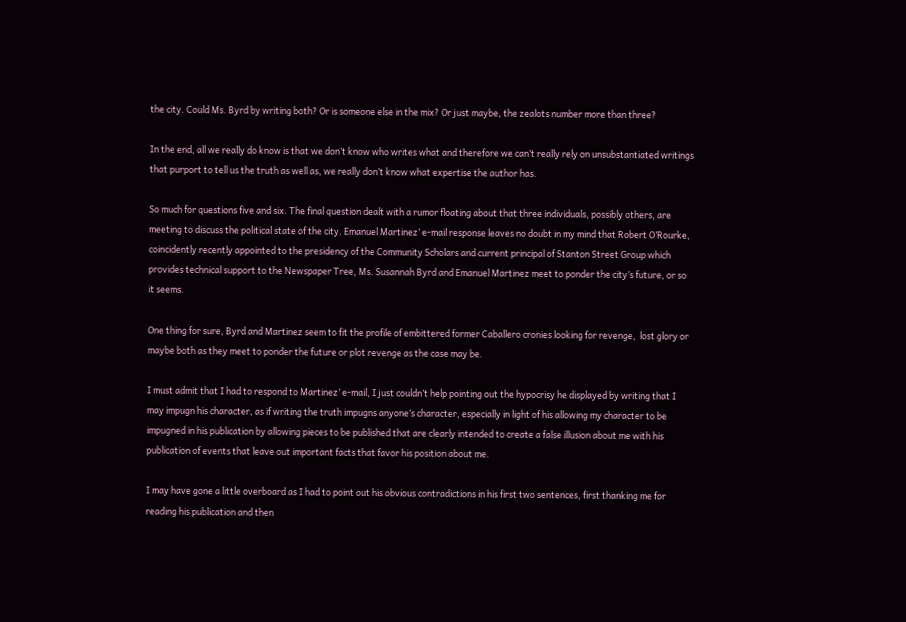the city. Could Ms. Byrd by writing both? Or is someone else in the mix? Or just maybe, the zealots number more than three?

In the end, all we really do know is that we don’t know who writes what and therefore we can’t really rely on unsubstantiated writings that purport to tell us the truth as well as, we really don’t know what expertise the author has.

So much for questions five and six. The final question dealt with a rumor floating about that three individuals, possibly others, are meeting to discuss the political state of the city. Emanuel Martinez’ e-mail response leaves no doubt in my mind that Robert O’Rourke, coincidently recently appointed to the presidency of the Community Scholars and current principal of Stanton Street Group which provides technical support to the Newspaper Tree, Ms. Susannah Byrd and Emanuel Martinez meet to ponder the city’s future, or so it seems.

One thing for sure, Byrd and Martinez seem to fit the profile of embittered former Caballero cronies looking for revenge,  lost glory or maybe both as they meet to ponder the future or plot revenge as the case may be.

I must admit that I had to respond to Martinez’ e-mail, I just couldn’t help pointing out the hypocrisy he displayed by writing that I may impugn his character, as if writing the truth impugns anyone’s character, especially in light of his allowing my character to be impugned in his publication by allowing pieces to be published that are clearly intended to create a false illusion about me with his publication of events that leave out important facts that favor his position about me.

I may have gone a little overboard as I had to point out his obvious contradictions in his first two sentences, first thanking me for reading his publication and then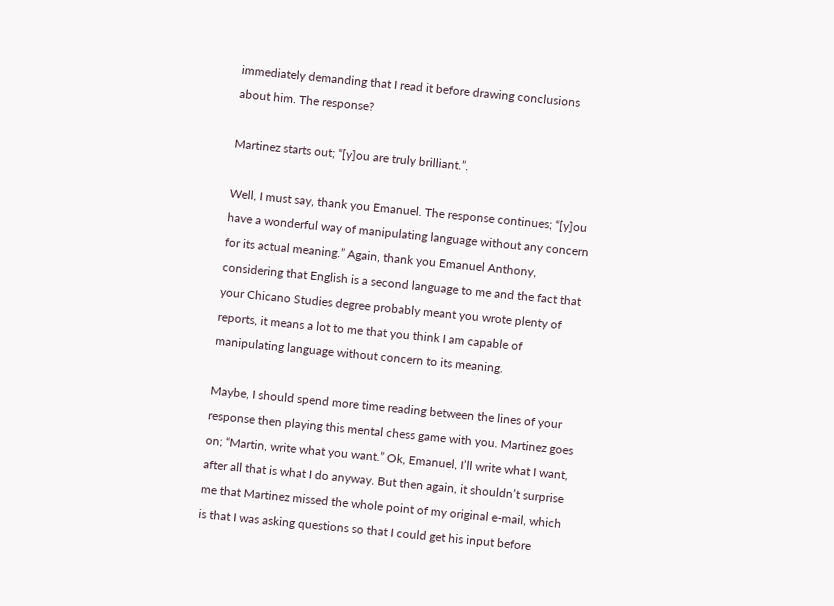immediately demanding that I read it before drawing conclusions about him. The response?

Martinez starts out; “[y]ou are truly brilliant.”.

Well, I must say, thank you Emanuel. The response continues; “[y]ou have a wonderful way of manipulating language without any concern for its actual meaning.” Again, thank you Emanuel Anthony, considering that English is a second language to me and the fact that your Chicano Studies degree probably meant you wrote plenty of reports, it means a lot to me that you think I am capable of manipulating language without concern to its meaning.

Maybe, I should spend more time reading between the lines of your response then playing this mental chess game with you. Martinez goes on; “Martin, write what you want.” Ok, Emanuel, I’ll write what I want, after all that is what I do anyway. But then again, it shouldn’t surprise me that Martinez missed the whole point of my original e-mail, which is that I was asking questions so that I could get his input before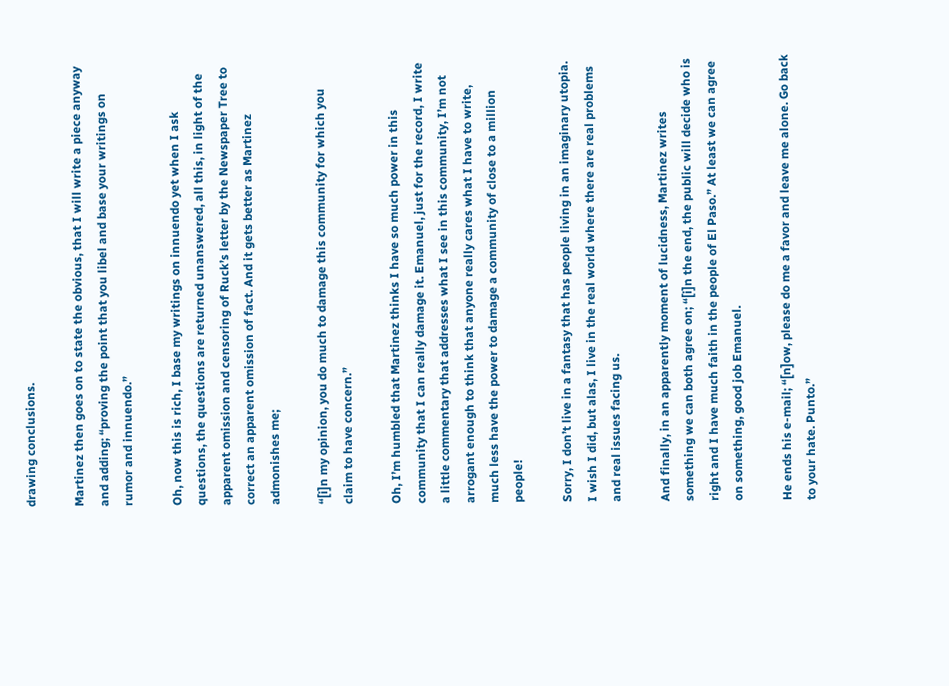drawing conclusions.

Martinez then goes on to state the obvious, that I will write a piece anyway and adding; “proving the point that you libel and base your writings on rumor and innuendo.”

Oh, now this is rich, I base my writings on innuendo yet when I ask questions, the questions are returned unanswered, all this, in light of the apparent omission and censoring of Ruck’s letter by the Newspaper Tree to correct an apparent omission of fact. And it gets better as Martinez admonishes me;

“[i]n my opinion, you do much to damage this community for which you claim to have concern.”

Oh, I’m humbled that Martinez thinks I have so much power in this community that I can really damage it. Emanuel, just for the record, I write a little commentary that addresses what I see in this community, I’m not arrogant enough to think that anyone really cares what I have to write, much less have the power to damage a community of close to a million people!

Sorry, I don’t live in a fantasy that has people living in an imaginary utopia.  I wish I did, but alas, I live in the real world where there are real problems and real issues facing us.

And finally, in an apparently moment of lucidness, Martinez writes something we can both agree on; “[i]n the end, the public will decide who is right and I have much faith in the people of El Paso.” At least we can agree on something, good job Emanuel.

He ends his e-mail; “[n]ow, please do me a favor and leave me alone. Go back to your hate. Punto.”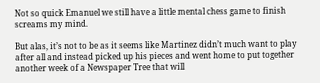Not so quick Emanuel we still have a little mental chess game to finish screams my mind.

But alas, it’s not to be as it seems like Martinez didn’t much want to play after all and instead picked up his pieces and went home to put together another week of a Newspaper Tree that will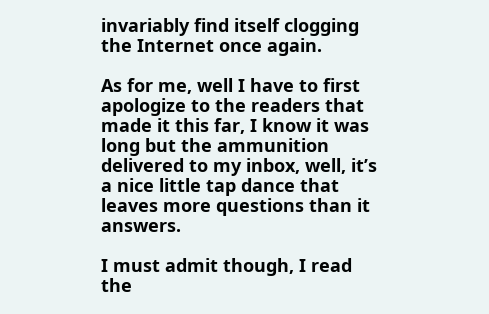invariably find itself clogging the Internet once again.

As for me, well I have to first apologize to the readers that made it this far, I know it was long but the ammunition delivered to my inbox, well, it’s a nice little tap dance that leaves more questions than it answers.

I must admit though, I read the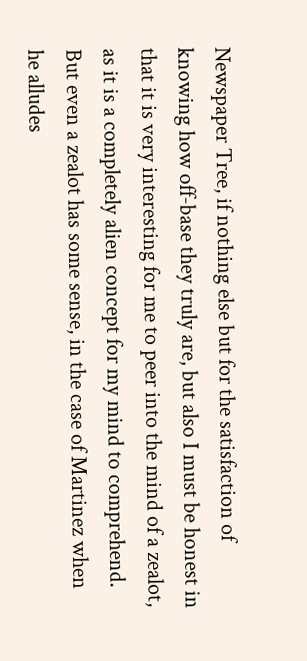Newspaper Tree, if nothing else but for the satisfaction of knowing how off-base they truly are, but also I must be honest in that it is very interesting for me to peer into the mind of a zealot, as it is a completely alien concept for my mind to comprehend. But even a zealot has some sense, in the case of Martinez when he alludes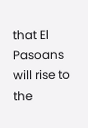that El Pasoans will rise to the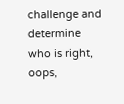challenge and determine who is right, oops,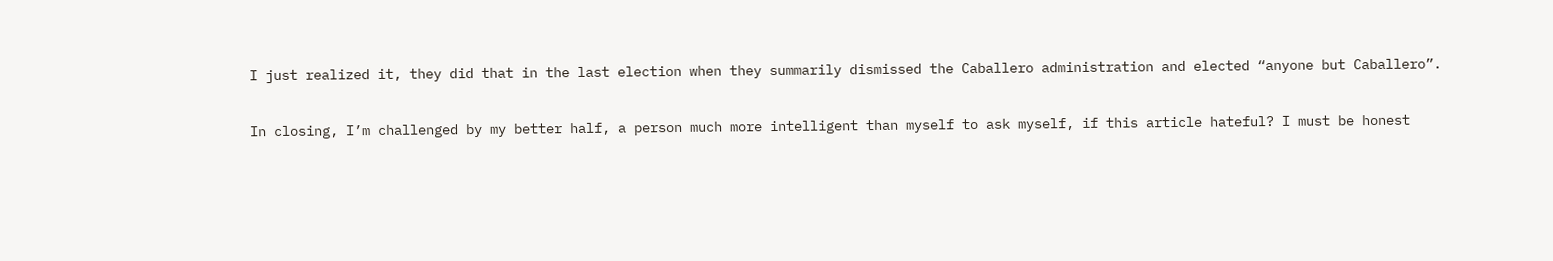I just realized it, they did that in the last election when they summarily dismissed the Caballero administration and elected “anyone but Caballero”.

In closing, I’m challenged by my better half, a person much more intelligent than myself to ask myself, if this article hateful? I must be honest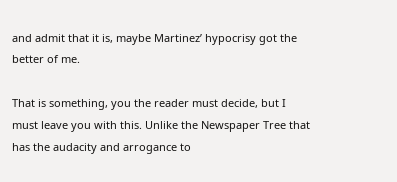and admit that it is, maybe Martinez’ hypocrisy got the better of me.

That is something, you the reader must decide, but I must leave you with this. Unlike the Newspaper Tree that has the audacity and arrogance to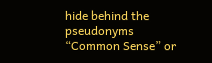hide behind the pseudonyms “Common Sense” or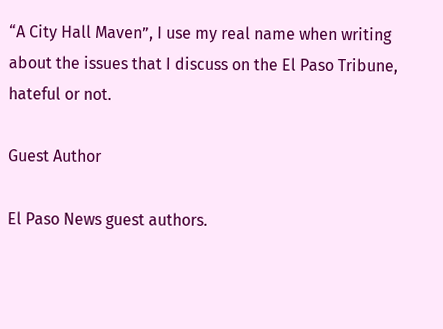“A City Hall Maven”, I use my real name when writing about the issues that I discuss on the El Paso Tribune, hateful or not.

Guest Author

El Paso News guest authors.